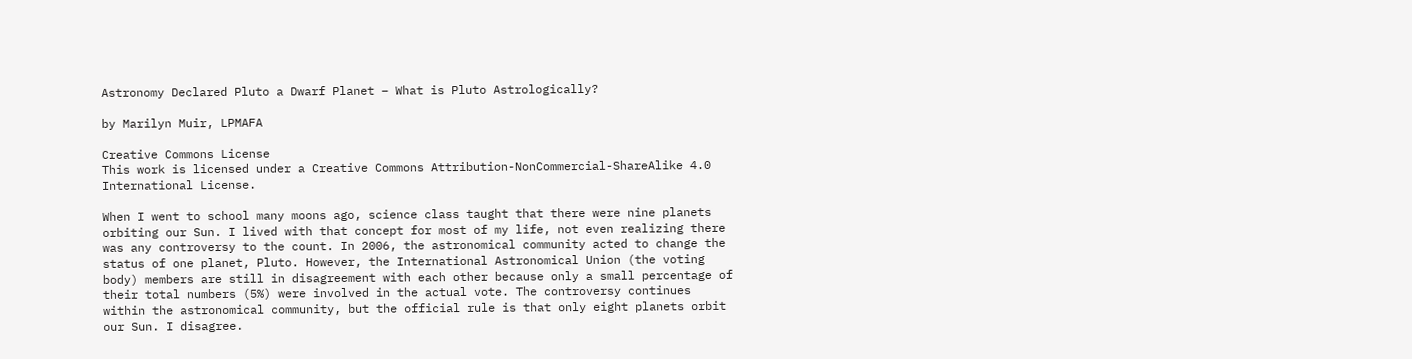Astronomy Declared Pluto a Dwarf Planet – What is Pluto Astrologically?

by Marilyn Muir, LPMAFA

Creative Commons License
This work is licensed under a Creative Commons Attribution-NonCommercial-ShareAlike 4.0 International License.

When I went to school many moons ago, science class taught that there were nine planets orbiting our Sun. I lived with that concept for most of my life, not even realizing there was any controversy to the count. In 2006, the astronomical community acted to change the status of one planet, Pluto. However, the International Astronomical Union (the voting body) members are still in disagreement with each other because only a small percentage of their total numbers (5%) were involved in the actual vote. The controversy continues within the astronomical community, but the official rule is that only eight planets orbit our Sun. I disagree.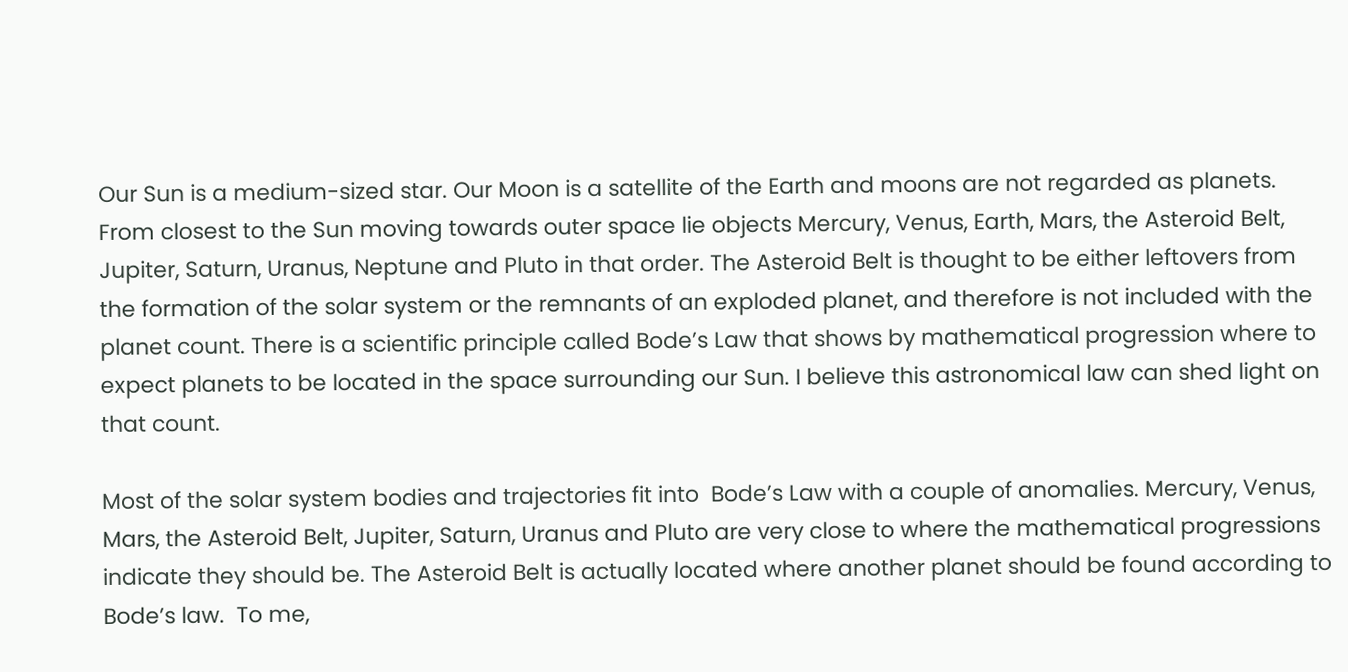Our Sun is a medium-sized star. Our Moon is a satellite of the Earth and moons are not regarded as planets. From closest to the Sun moving towards outer space lie objects Mercury, Venus, Earth, Mars, the Asteroid Belt, Jupiter, Saturn, Uranus, Neptune and Pluto in that order. The Asteroid Belt is thought to be either leftovers from the formation of the solar system or the remnants of an exploded planet, and therefore is not included with the planet count. There is a scientific principle called Bode’s Law that shows by mathematical progression where to expect planets to be located in the space surrounding our Sun. I believe this astronomical law can shed light on that count.

Most of the solar system bodies and trajectories fit into  Bode’s Law with a couple of anomalies. Mercury, Venus, Mars, the Asteroid Belt, Jupiter, Saturn, Uranus and Pluto are very close to where the mathematical progressions indicate they should be. The Asteroid Belt is actually located where another planet should be found according to Bode’s law.  To me,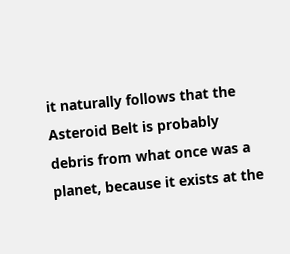it naturally follows that the Asteroid Belt is probably debris from what once was a planet, because it exists at the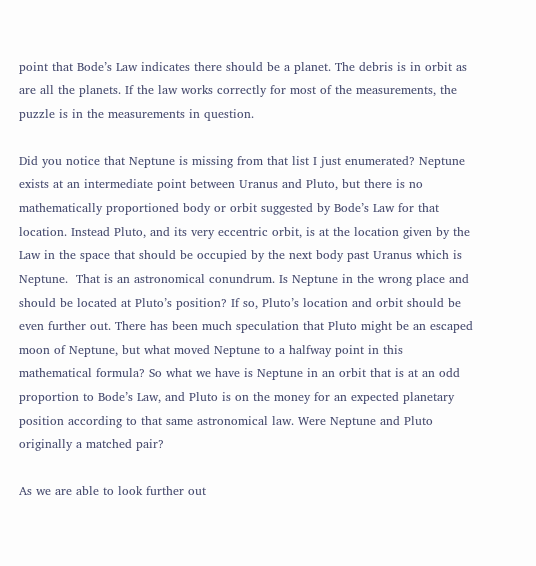point that Bode’s Law indicates there should be a planet. The debris is in orbit as are all the planets. If the law works correctly for most of the measurements, the puzzle is in the measurements in question.

Did you notice that Neptune is missing from that list I just enumerated? Neptune exists at an intermediate point between Uranus and Pluto, but there is no mathematically proportioned body or orbit suggested by Bode’s Law for that location. Instead Pluto, and its very eccentric orbit, is at the location given by the Law in the space that should be occupied by the next body past Uranus which is Neptune.  That is an astronomical conundrum. Is Neptune in the wrong place and should be located at Pluto’s position? If so, Pluto’s location and orbit should be even further out. There has been much speculation that Pluto might be an escaped moon of Neptune, but what moved Neptune to a halfway point in this mathematical formula? So what we have is Neptune in an orbit that is at an odd proportion to Bode’s Law, and Pluto is on the money for an expected planetary position according to that same astronomical law. Were Neptune and Pluto originally a matched pair?

As we are able to look further out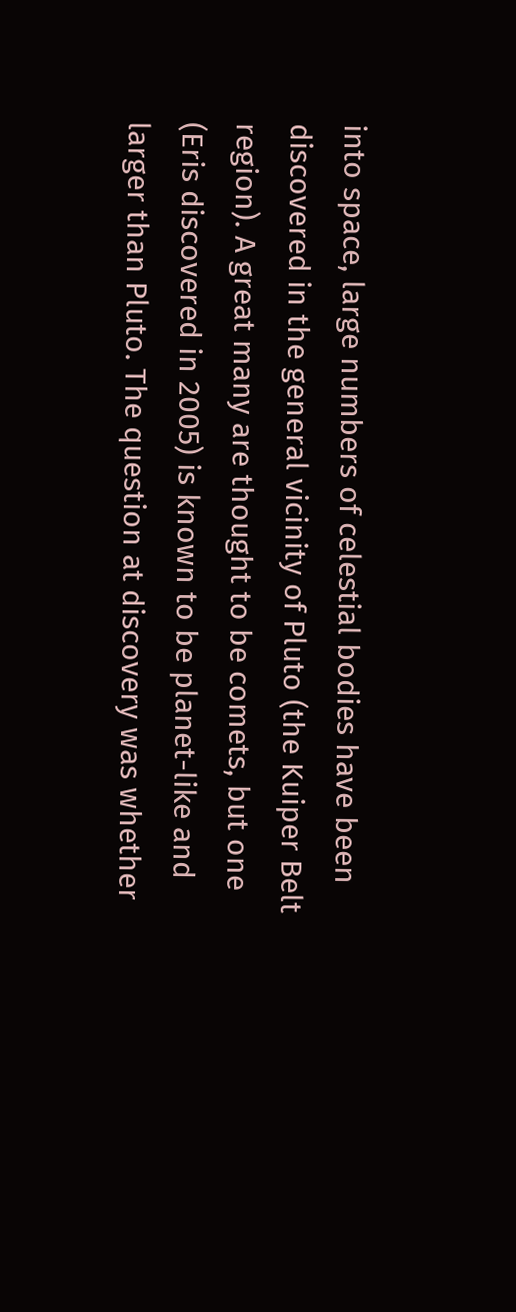into space, large numbers of celestial bodies have been discovered in the general vicinity of Pluto (the Kuiper Belt region). A great many are thought to be comets, but one (Eris discovered in 2005) is known to be planet-like and larger than Pluto. The question at discovery was whether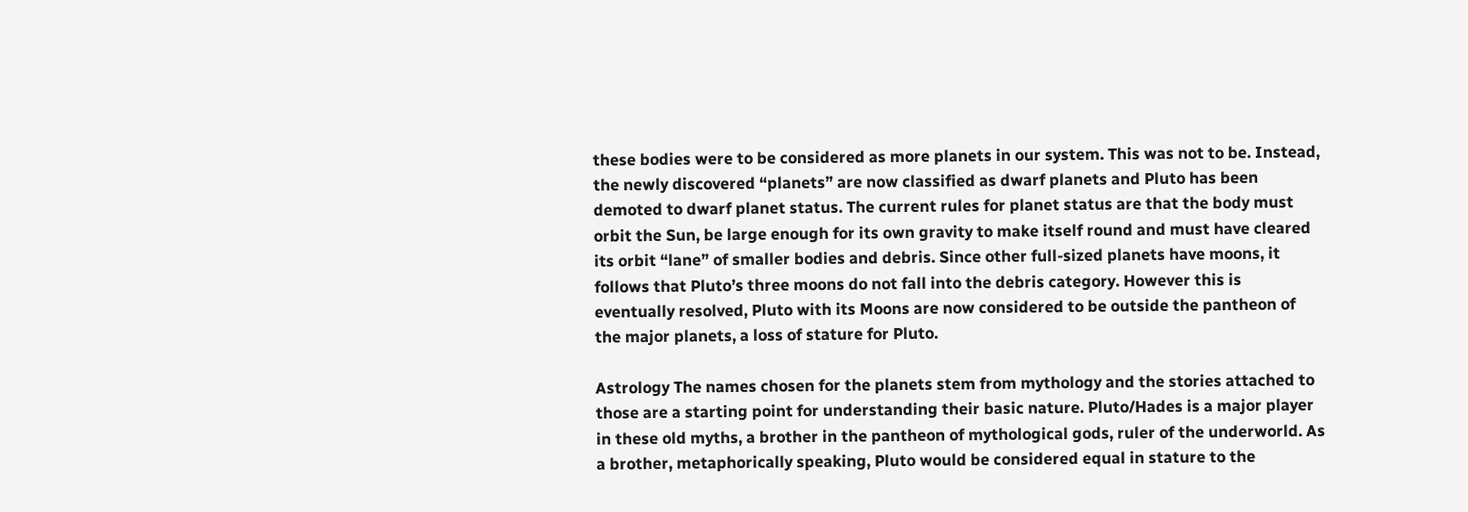these bodies were to be considered as more planets in our system. This was not to be. Instead, the newly discovered “planets” are now classified as dwarf planets and Pluto has been demoted to dwarf planet status. The current rules for planet status are that the body must orbit the Sun, be large enough for its own gravity to make itself round and must have cleared its orbit “lane” of smaller bodies and debris. Since other full-sized planets have moons, it follows that Pluto’s three moons do not fall into the debris category. However this is eventually resolved, Pluto with its Moons are now considered to be outside the pantheon of the major planets, a loss of stature for Pluto.

Astrology The names chosen for the planets stem from mythology and the stories attached to those are a starting point for understanding their basic nature. Pluto/Hades is a major player in these old myths, a brother in the pantheon of mythological gods, ruler of the underworld. As a brother, metaphorically speaking, Pluto would be considered equal in stature to the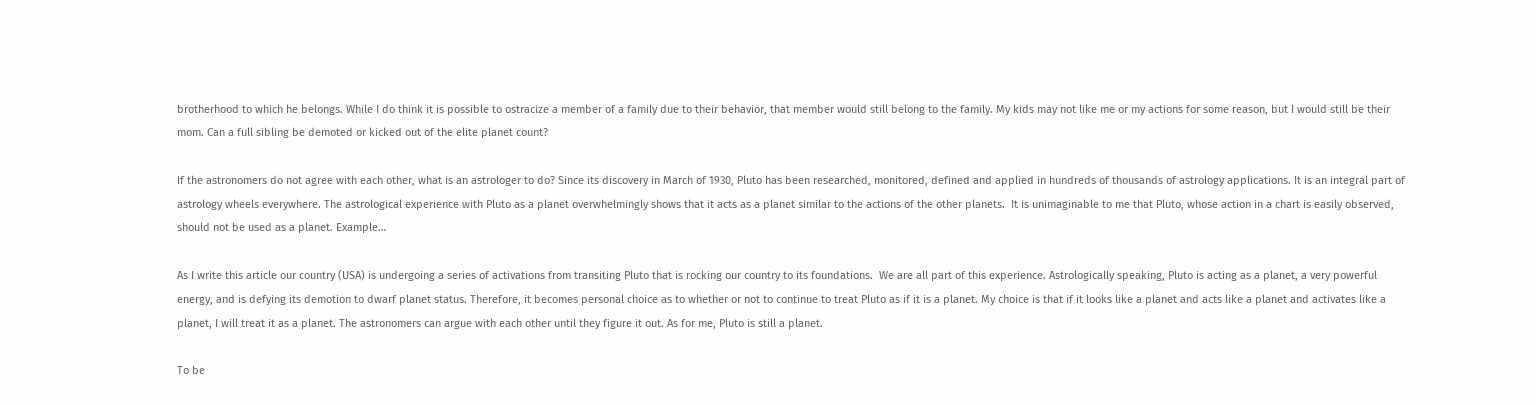brotherhood to which he belongs. While I do think it is possible to ostracize a member of a family due to their behavior, that member would still belong to the family. My kids may not like me or my actions for some reason, but I would still be their mom. Can a full sibling be demoted or kicked out of the elite planet count?

If the astronomers do not agree with each other, what is an astrologer to do? Since its discovery in March of 1930, Pluto has been researched, monitored, defined and applied in hundreds of thousands of astrology applications. It is an integral part of astrology wheels everywhere. The astrological experience with Pluto as a planet overwhelmingly shows that it acts as a planet similar to the actions of the other planets.  It is unimaginable to me that Pluto, whose action in a chart is easily observed, should not be used as a planet. Example…

As I write this article our country (USA) is undergoing a series of activations from transiting Pluto that is rocking our country to its foundations.  We are all part of this experience. Astrologically speaking, Pluto is acting as a planet, a very powerful energy, and is defying its demotion to dwarf planet status. Therefore, it becomes personal choice as to whether or not to continue to treat Pluto as if it is a planet. My choice is that if it looks like a planet and acts like a planet and activates like a planet, I will treat it as a planet. The astronomers can argue with each other until they figure it out. As for me, Pluto is still a planet.

To be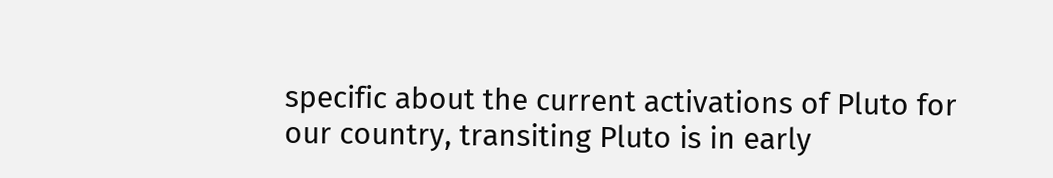specific about the current activations of Pluto for our country, transiting Pluto is in early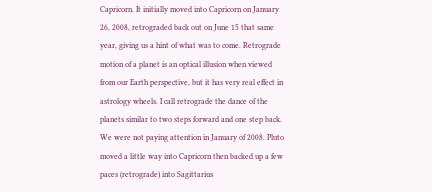Capricorn. It initially moved into Capricorn on January 26, 2008, retrograded back out on June 15 that same year, giving us a hint of what was to come. Retrograde motion of a planet is an optical illusion when viewed from our Earth perspective, but it has very real effect in astrology wheels. I call retrograde the dance of the planets similar to two steps forward and one step back. We were not paying attention in January of 2008. Pluto moved a little way into Capricorn then backed up a few paces (retrograde) into Sagittarius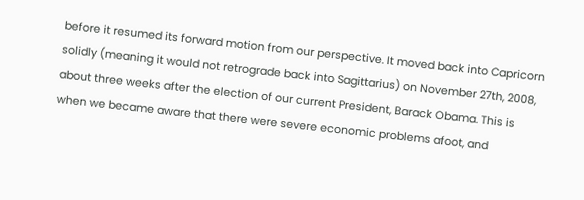before it resumed its forward motion from our perspective. It moved back into Capricorn solidly (meaning it would not retrograde back into Sagittarius) on November 27th, 2008, about three weeks after the election of our current President, Barack Obama. This is when we became aware that there were severe economic problems afoot, and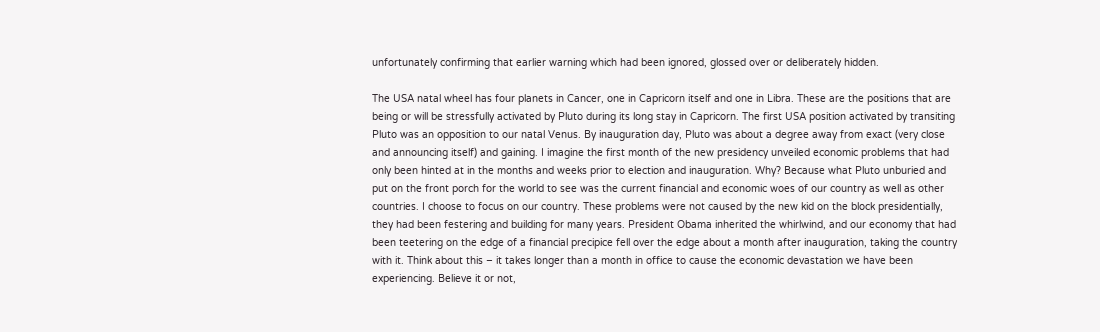unfortunately confirming that earlier warning which had been ignored, glossed over or deliberately hidden.

The USA natal wheel has four planets in Cancer, one in Capricorn itself and one in Libra. These are the positions that are being or will be stressfully activated by Pluto during its long stay in Capricorn. The first USA position activated by transiting Pluto was an opposition to our natal Venus. By inauguration day, Pluto was about a degree away from exact (very close and announcing itself) and gaining. I imagine the first month of the new presidency unveiled economic problems that had only been hinted at in the months and weeks prior to election and inauguration. Why? Because what Pluto unburied and put on the front porch for the world to see was the current financial and economic woes of our country as well as other countries. I choose to focus on our country. These problems were not caused by the new kid on the block presidentially, they had been festering and building for many years. President Obama inherited the whirlwind, and our economy that had been teetering on the edge of a financial precipice fell over the edge about a month after inauguration, taking the country with it. Think about this – it takes longer than a month in office to cause the economic devastation we have been experiencing. Believe it or not,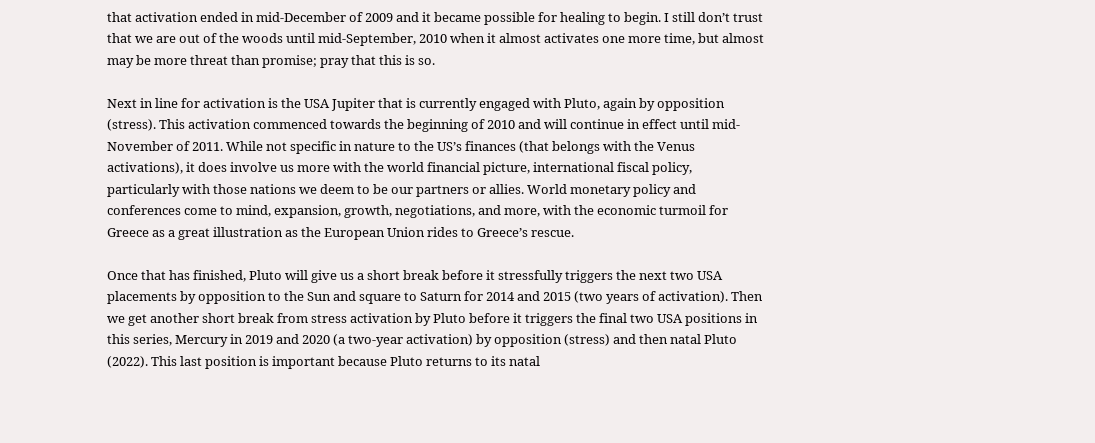that activation ended in mid-December of 2009 and it became possible for healing to begin. I still don’t trust that we are out of the woods until mid-September, 2010 when it almost activates one more time, but almost may be more threat than promise; pray that this is so.

Next in line for activation is the USA Jupiter that is currently engaged with Pluto, again by opposition (stress). This activation commenced towards the beginning of 2010 and will continue in effect until mid-November of 2011. While not specific in nature to the US’s finances (that belongs with the Venus activations), it does involve us more with the world financial picture, international fiscal policy, particularly with those nations we deem to be our partners or allies. World monetary policy and conferences come to mind, expansion, growth, negotiations, and more, with the economic turmoil for Greece as a great illustration as the European Union rides to Greece’s rescue.

Once that has finished, Pluto will give us a short break before it stressfully triggers the next two USA placements by opposition to the Sun and square to Saturn for 2014 and 2015 (two years of activation). Then we get another short break from stress activation by Pluto before it triggers the final two USA positions in this series, Mercury in 2019 and 2020 (a two-year activation) by opposition (stress) and then natal Pluto (2022). This last position is important because Pluto returns to its natal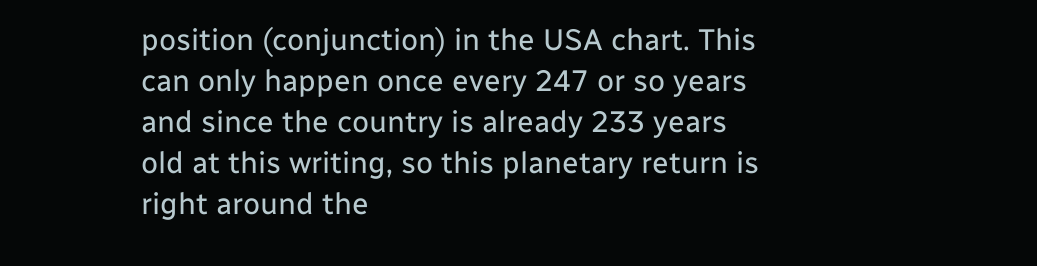position (conjunction) in the USA chart. This can only happen once every 247 or so years and since the country is already 233 years old at this writing, so this planetary return is right around the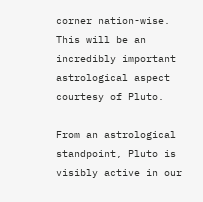corner nation-wise. This will be an incredibly important astrological aspect courtesy of Pluto.

From an astrological standpoint, Pluto is visibly active in our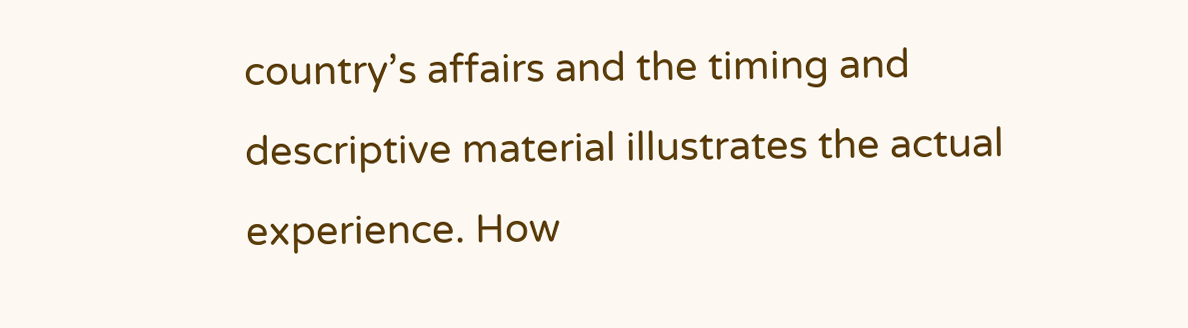country’s affairs and the timing and descriptive material illustrates the actual experience. How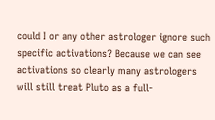could I or any other astrologer ignore such specific activations? Because we can see activations so clearly many astrologers will still treat Pluto as a full-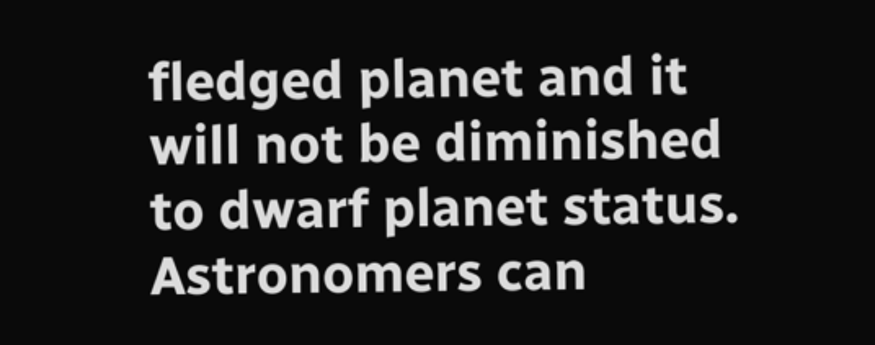fledged planet and it will not be diminished to dwarf planet status. Astronomers can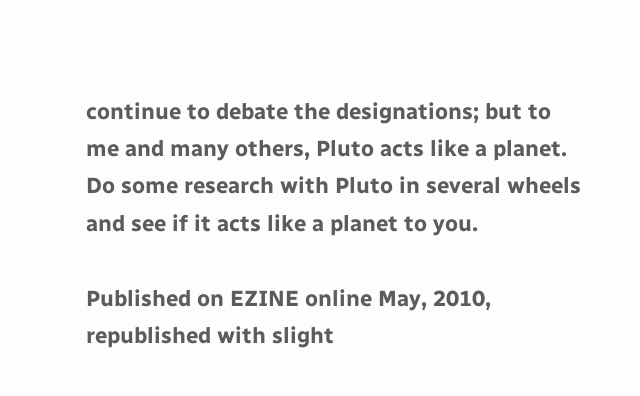continue to debate the designations; but to me and many others, Pluto acts like a planet. Do some research with Pluto in several wheels and see if it acts like a planet to you.

Published on EZINE online May, 2010, republished with slight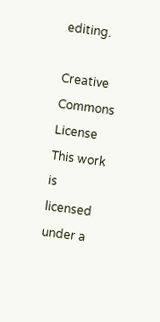editing.

Creative Commons License
This work is licensed under a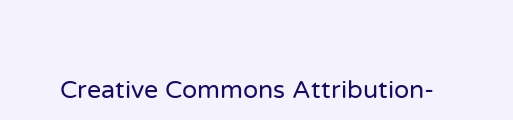Creative Commons Attribution-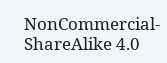NonCommercial-ShareAlike 4.0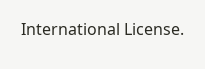International License.